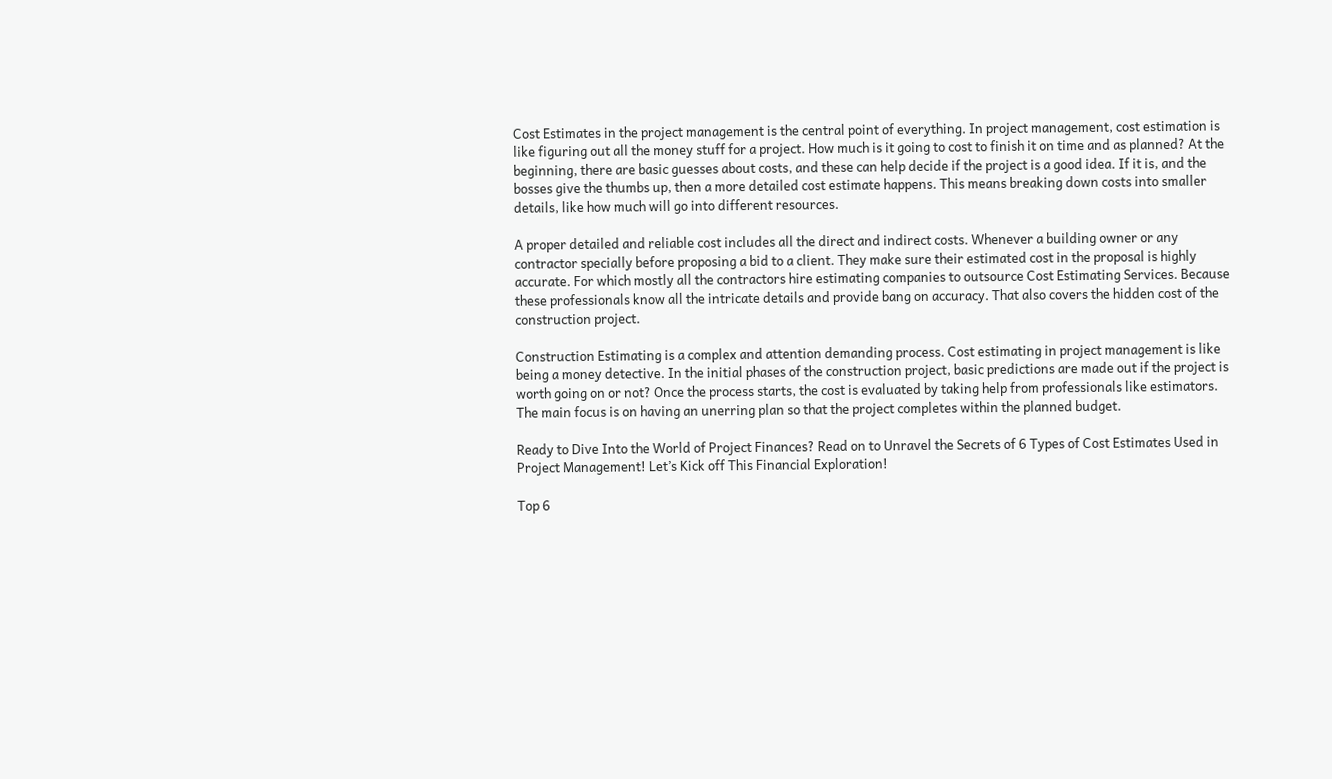Cost Estimates in the project management is the central point of everything. In project management, cost estimation is like figuring out all the money stuff for a project. How much is it going to cost to finish it on time and as planned? At the beginning, there are basic guesses about costs, and these can help decide if the project is a good idea. If it is, and the bosses give the thumbs up, then a more detailed cost estimate happens. This means breaking down costs into smaller details, like how much will go into different resources.

A proper detailed and reliable cost includes all the direct and indirect costs. Whenever a building owner or any contractor specially before proposing a bid to a client. They make sure their estimated cost in the proposal is highly accurate. For which mostly all the contractors hire estimating companies to outsource Cost Estimating Services. Because these professionals know all the intricate details and provide bang on accuracy. That also covers the hidden cost of the construction project.

Construction Estimating is a complex and attention demanding process. Cost estimating in project management is like being a money detective. In the initial phases of the construction project, basic predictions are made out if the project is worth going on or not? Once the process starts, the cost is evaluated by taking help from professionals like estimators. The main focus is on having an unerring plan so that the project completes within the planned budget.

Ready to Dive Into the World of Project Finances? Read on to Unravel the Secrets of 6 Types of Cost Estimates Used in Project Management! Let’s Kick off This Financial Exploration!

Top 6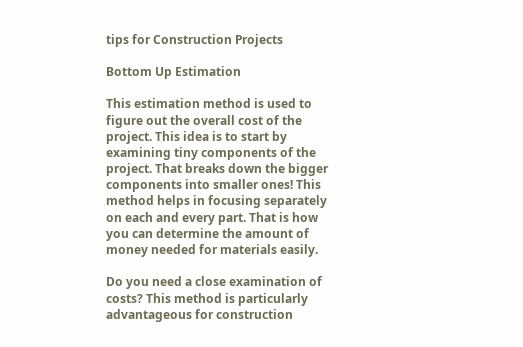tips for Construction Projects

Bottom Up Estimation

This estimation method is used to figure out the overall cost of the project. This idea is to start by examining tiny components of the project. That breaks down the bigger components into smaller ones! This method helps in focusing separately on each and every part. That is how you can determine the amount of money needed for materials easily.

Do you need a close examination of costs? This method is particularly advantageous for construction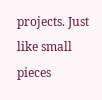projects. Just like small pieces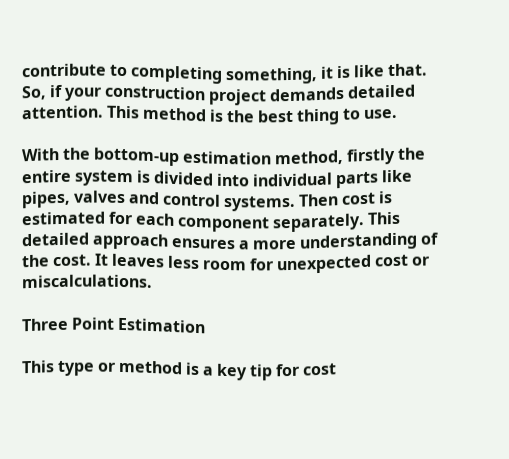contribute to completing something, it is like that. So, if your construction project demands detailed attention. This method is the best thing to use.

With the bottom-up estimation method, firstly the entire system is divided into individual parts like pipes, valves and control systems. Then cost is estimated for each component separately. This detailed approach ensures a more understanding of the cost. It leaves less room for unexpected cost or miscalculations.

Three Point Estimation

This type or method is a key tip for cost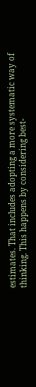estimates. That includes adopting a more systematic way of thinking. This happens by considering best-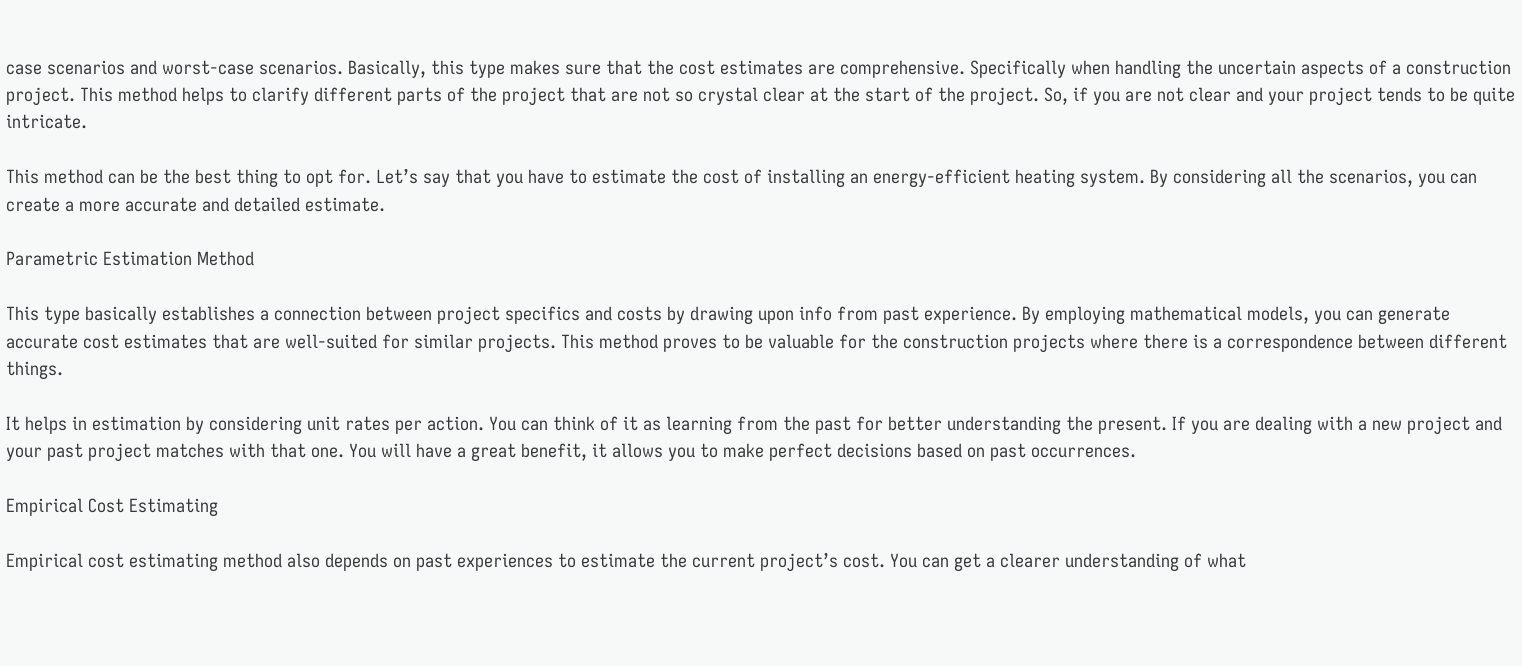case scenarios and worst-case scenarios. Basically, this type makes sure that the cost estimates are comprehensive. Specifically when handling the uncertain aspects of a construction project. This method helps to clarify different parts of the project that are not so crystal clear at the start of the project. So, if you are not clear and your project tends to be quite intricate.

This method can be the best thing to opt for. Let’s say that you have to estimate the cost of installing an energy-efficient heating system. By considering all the scenarios, you can create a more accurate and detailed estimate.

Parametric Estimation Method

This type basically establishes a connection between project specifics and costs by drawing upon info from past experience. By employing mathematical models, you can generate accurate cost estimates that are well-suited for similar projects. This method proves to be valuable for the construction projects where there is a correspondence between different things.

It helps in estimation by considering unit rates per action. You can think of it as learning from the past for better understanding the present. If you are dealing with a new project and your past project matches with that one. You will have a great benefit, it allows you to make perfect decisions based on past occurrences.

Empirical Cost Estimating

Empirical cost estimating method also depends on past experiences to estimate the current project’s cost. You can get a clearer understanding of what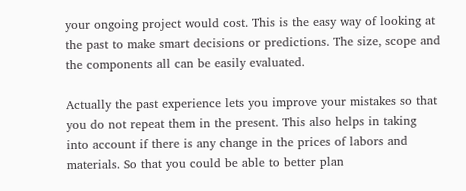your ongoing project would cost. This is the easy way of looking at the past to make smart decisions or predictions. The size, scope and the components all can be easily evaluated.

Actually the past experience lets you improve your mistakes so that you do not repeat them in the present. This also helps in taking into account if there is any change in the prices of labors and materials. So that you could be able to better plan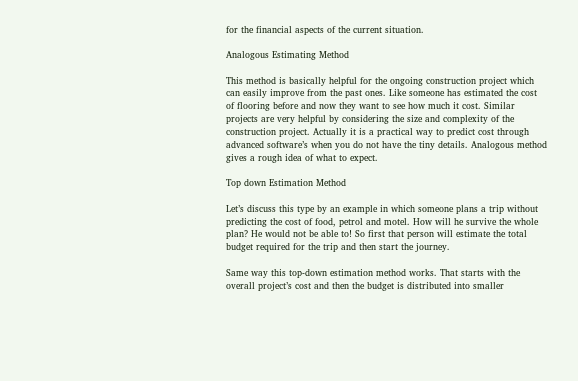for the financial aspects of the current situation.

Analogous Estimating Method

This method is basically helpful for the ongoing construction project which can easily improve from the past ones. Like someone has estimated the cost of flooring before and now they want to see how much it cost. Similar projects are very helpful by considering the size and complexity of the construction project. Actually it is a practical way to predict cost through advanced software’s when you do not have the tiny details. Analogous method gives a rough idea of what to expect.

Top down Estimation Method

Let’s discuss this type by an example in which someone plans a trip without predicting the cost of food, petrol and motel. How will he survive the whole plan? He would not be able to! So first that person will estimate the total budget required for the trip and then start the journey.

Same way this top-down estimation method works. That starts with the overall project’s cost and then the budget is distributed into smaller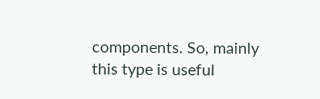components. So, mainly this type is useful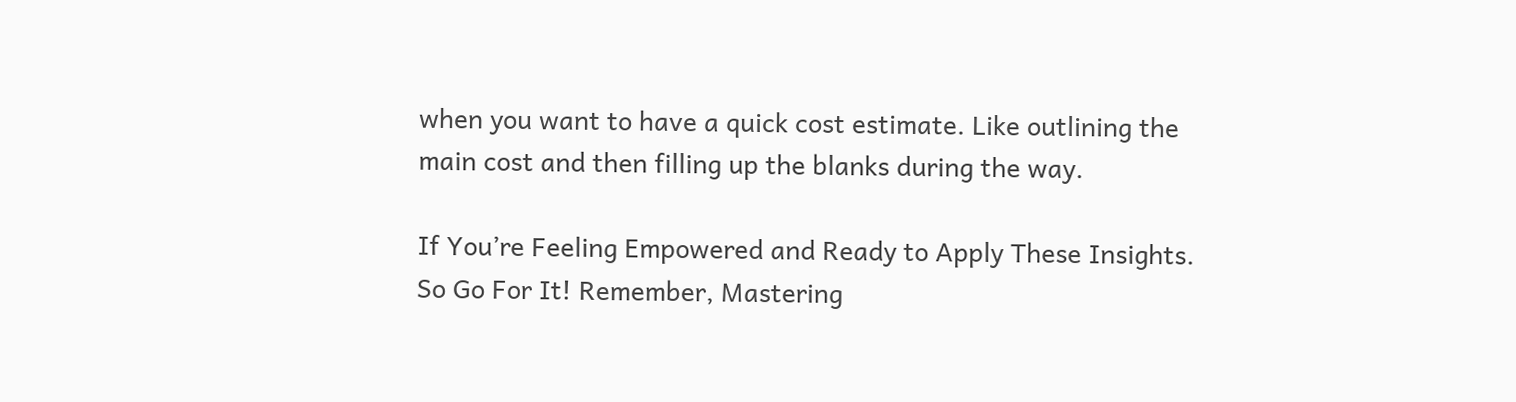when you want to have a quick cost estimate. Like outlining the main cost and then filling up the blanks during the way.

If You’re Feeling Empowered and Ready to Apply These Insights. So Go For It! Remember, Mastering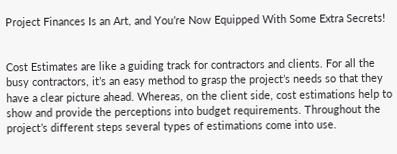Project Finances Is an Art, and You’re Now Equipped With Some Extra Secrets!


Cost Estimates are like a guiding track for contractors and clients. For all the busy contractors, it’s an easy method to grasp the project’s needs so that they have a clear picture ahead. Whereas, on the client side, cost estimations help to show and provide the perceptions into budget requirements. Throughout the project’s different steps several types of estimations come into use.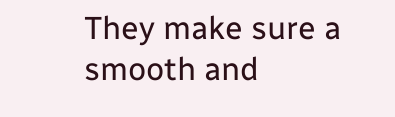They make sure a smooth and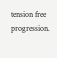tension free progression.